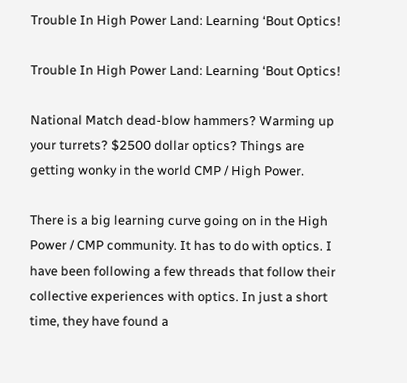Trouble In High Power Land: Learning ‘Bout Optics!

Trouble In High Power Land: Learning ‘Bout Optics!

National Match dead-blow hammers? Warming up your turrets? $2500 dollar optics? Things are getting wonky in the world CMP / High Power.

There is a big learning curve going on in the High Power / CMP community. It has to do with optics. I have been following a few threads that follow their collective experiences with optics. In just a short time, they have found a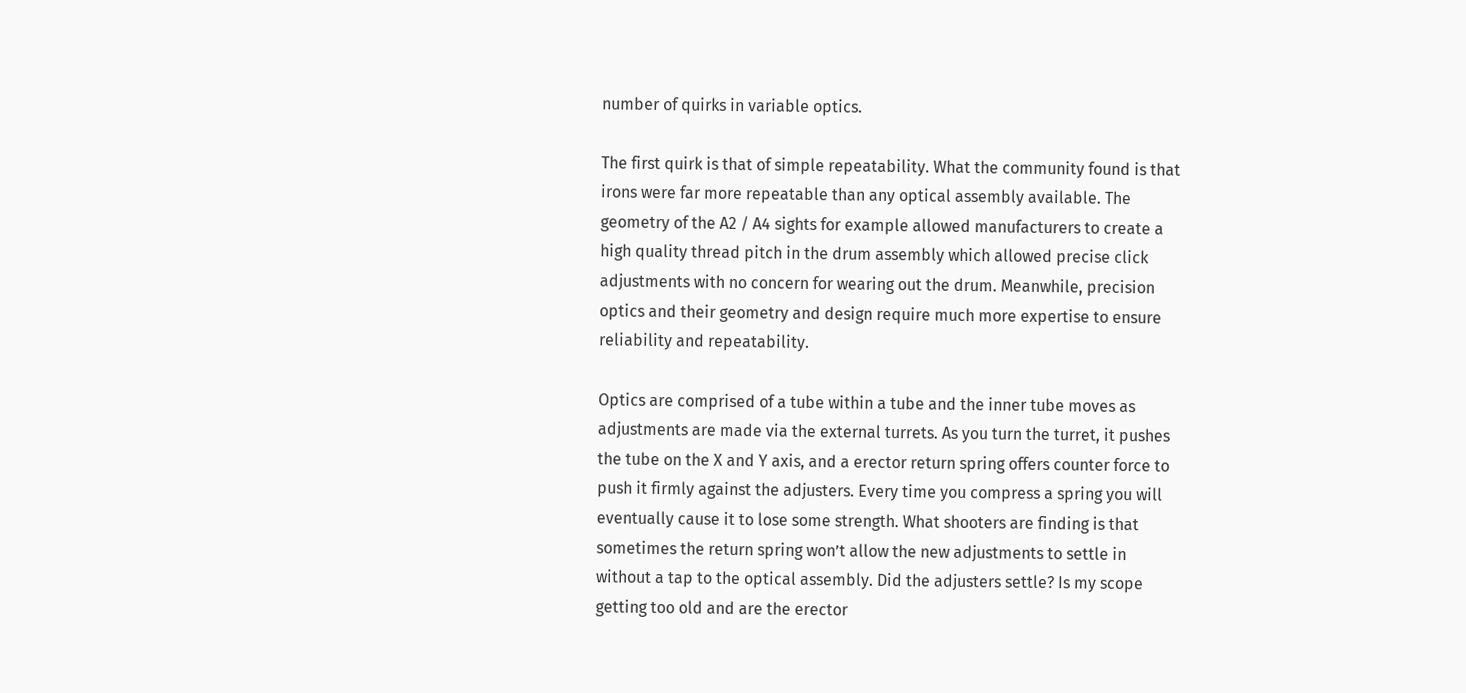number of quirks in variable optics.

The first quirk is that of simple repeatability. What the community found is that irons were far more repeatable than any optical assembly available. The geometry of the A2 / A4 sights for example allowed manufacturers to create a high quality thread pitch in the drum assembly which allowed precise click adjustments with no concern for wearing out the drum. Meanwhile, precision optics and their geometry and design require much more expertise to ensure reliability and repeatability.

Optics are comprised of a tube within a tube and the inner tube moves as adjustments are made via the external turrets. As you turn the turret, it pushes the tube on the X and Y axis, and a erector return spring offers counter force to push it firmly against the adjusters. Every time you compress a spring you will eventually cause it to lose some strength. What shooters are finding is that sometimes the return spring won’t allow the new adjustments to settle in without a tap to the optical assembly. Did the adjusters settle? Is my scope getting too old and are the erector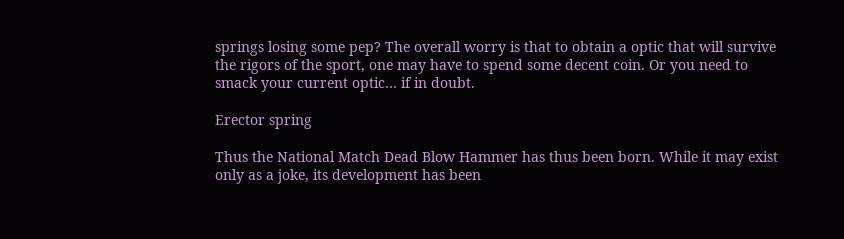springs losing some pep? The overall worry is that to obtain a optic that will survive the rigors of the sport, one may have to spend some decent coin. Or you need to smack your current optic… if in doubt.

Erector spring

Thus the National Match Dead Blow Hammer has thus been born. While it may exist only as a joke, its development has been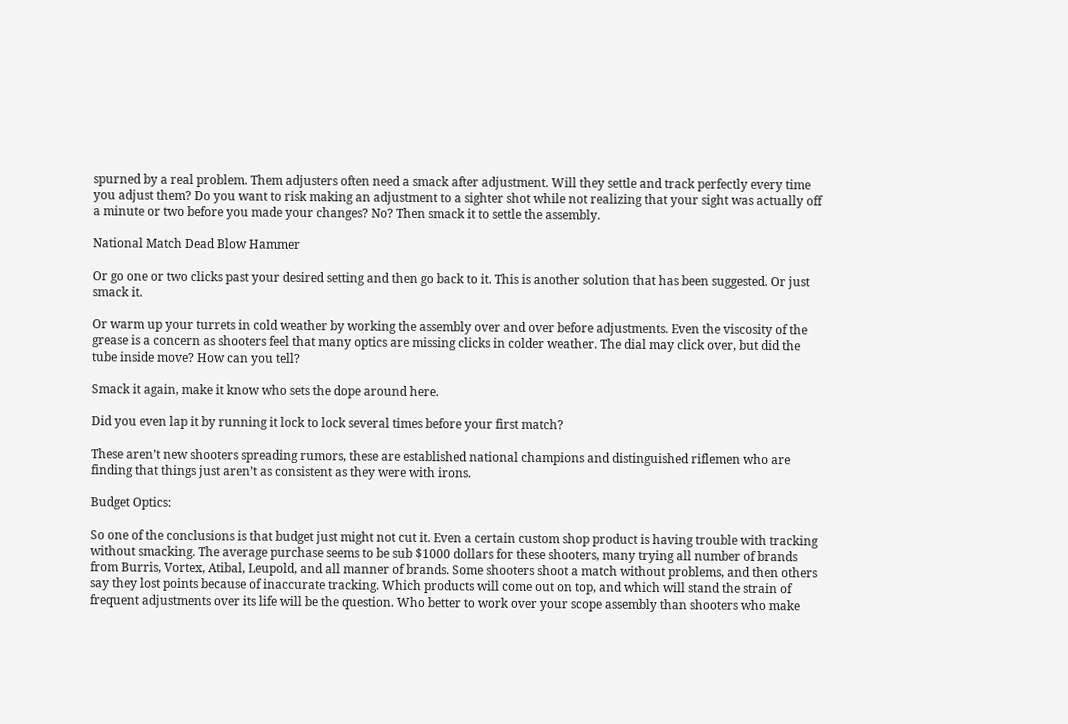spurned by a real problem. Them adjusters often need a smack after adjustment. Will they settle and track perfectly every time you adjust them? Do you want to risk making an adjustment to a sighter shot while not realizing that your sight was actually off a minute or two before you made your changes? No? Then smack it to settle the assembly.

National Match Dead Blow Hammer

Or go one or two clicks past your desired setting and then go back to it. This is another solution that has been suggested. Or just smack it.

Or warm up your turrets in cold weather by working the assembly over and over before adjustments. Even the viscosity of the grease is a concern as shooters feel that many optics are missing clicks in colder weather. The dial may click over, but did the tube inside move? How can you tell?

Smack it again, make it know who sets the dope around here.

Did you even lap it by running it lock to lock several times before your first match?

These aren’t new shooters spreading rumors, these are established national champions and distinguished riflemen who are finding that things just aren’t as consistent as they were with irons.

Budget Optics:

So one of the conclusions is that budget just might not cut it. Even a certain custom shop product is having trouble with tracking without smacking. The average purchase seems to be sub $1000 dollars for these shooters, many trying all number of brands from Burris, Vortex, Atibal, Leupold, and all manner of brands. Some shooters shoot a match without problems, and then others say they lost points because of inaccurate tracking. Which products will come out on top, and which will stand the strain of frequent adjustments over its life will be the question. Who better to work over your scope assembly than shooters who make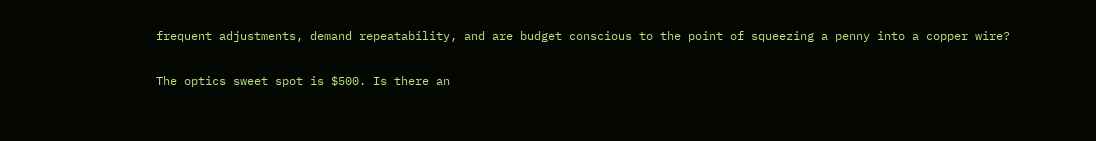frequent adjustments, demand repeatability, and are budget conscious to the point of squeezing a penny into a copper wire?

The optics sweet spot is $500. Is there an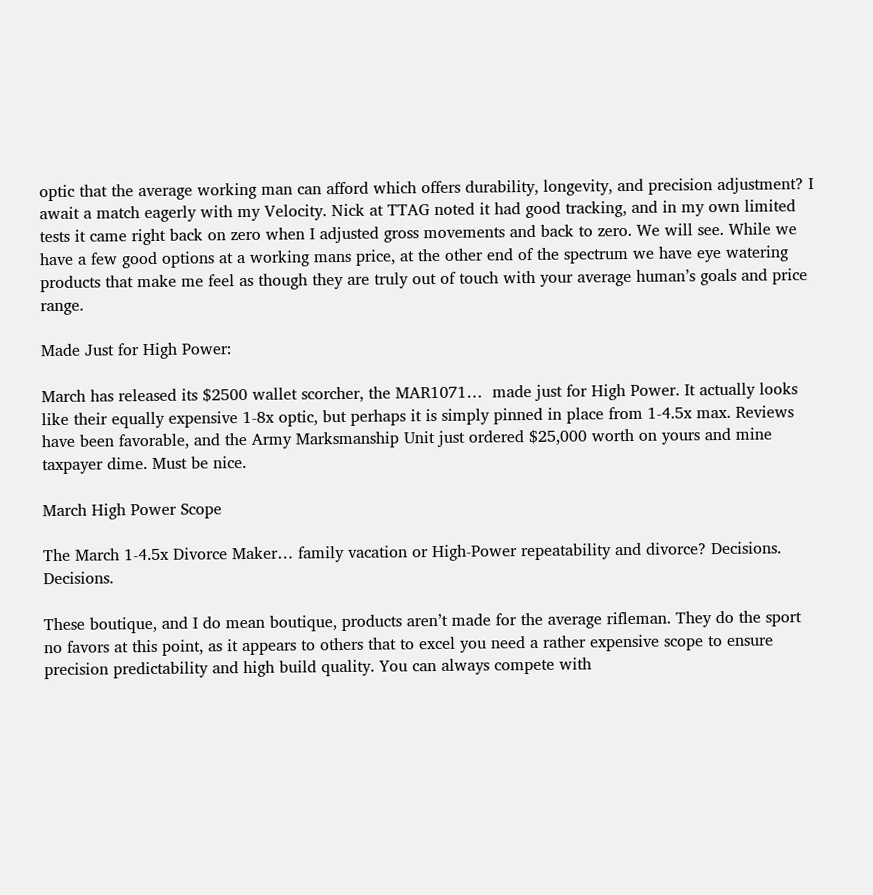optic that the average working man can afford which offers durability, longevity, and precision adjustment? I await a match eagerly with my Velocity. Nick at TTAG noted it had good tracking, and in my own limited tests it came right back on zero when I adjusted gross movements and back to zero. We will see. While we have a few good options at a working mans price, at the other end of the spectrum we have eye watering products that make me feel as though they are truly out of touch with your average human’s goals and price range.

Made Just for High Power:

March has released its $2500 wallet scorcher, the MAR1071…  made just for High Power. It actually looks like their equally expensive 1-8x optic, but perhaps it is simply pinned in place from 1-4.5x max. Reviews have been favorable, and the Army Marksmanship Unit just ordered $25,000 worth on yours and mine taxpayer dime. Must be nice.

March High Power Scope

The March 1-4.5x Divorce Maker… family vacation or High-Power repeatability and divorce? Decisions. Decisions.

These boutique, and I do mean boutique, products aren’t made for the average rifleman. They do the sport no favors at this point, as it appears to others that to excel you need a rather expensive scope to ensure precision predictability and high build quality. You can always compete with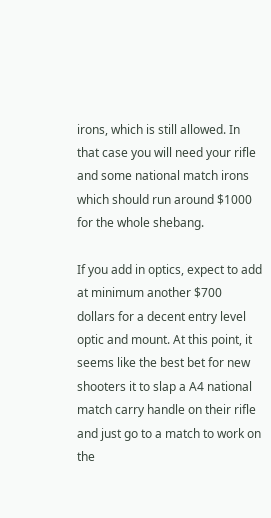irons, which is still allowed. In that case you will need your rifle and some national match irons which should run around $1000 for the whole shebang.

If you add in optics, expect to add at minimum another $700 dollars for a decent entry level optic and mount. At this point, it seems like the best bet for new shooters it to slap a A4 national match carry handle on their rifle and just go to a match to work on the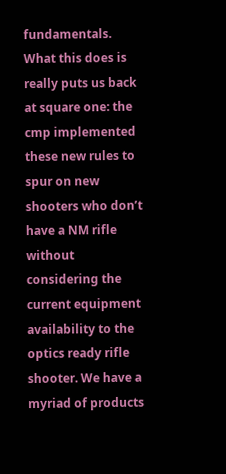fundamentals. What this does is really puts us back at square one: the cmp implemented these new rules to spur on new shooters who don’t have a NM rifle without considering the current equipment availability to the optics ready rifle shooter. We have a myriad of products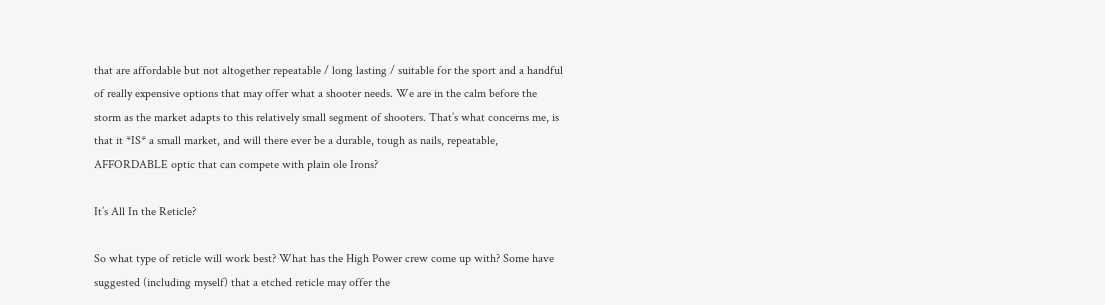that are affordable but not altogether repeatable / long lasting / suitable for the sport and a handful of really expensive options that may offer what a shooter needs. We are in the calm before the storm as the market adapts to this relatively small segment of shooters. That’s what concerns me, is that it *IS* a small market, and will there ever be a durable, tough as nails, repeatable, AFFORDABLE optic that can compete with plain ole Irons?

It’s All In the Reticle?

So what type of reticle will work best? What has the High Power crew come up with? Some have suggested (including myself) that a etched reticle may offer the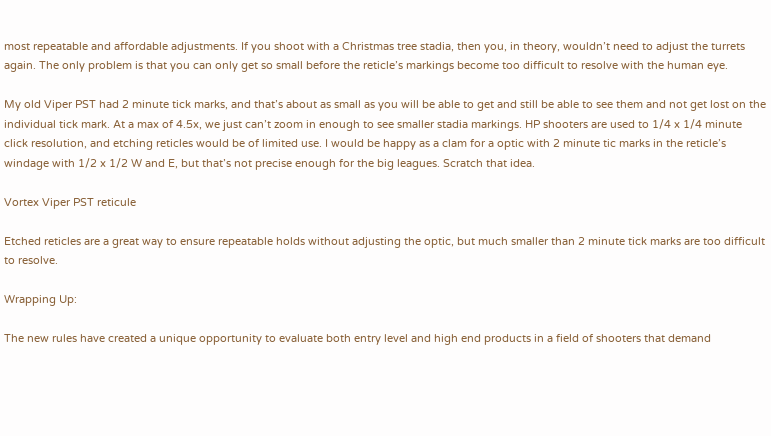most repeatable and affordable adjustments. If you shoot with a Christmas tree stadia, then you, in theory, wouldn’t need to adjust the turrets again. The only problem is that you can only get so small before the reticle’s markings become too difficult to resolve with the human eye.

My old Viper PST had 2 minute tick marks, and that’s about as small as you will be able to get and still be able to see them and not get lost on the individual tick mark. At a max of 4.5x, we just can’t zoom in enough to see smaller stadia markings. HP shooters are used to 1/4 x 1/4 minute click resolution, and etching reticles would be of limited use. I would be happy as a clam for a optic with 2 minute tic marks in the reticle’s windage with 1/2 x 1/2 W and E, but that’s not precise enough for the big leagues. Scratch that idea.

Vortex Viper PST reticule

Etched reticles are a great way to ensure repeatable holds without adjusting the optic, but much smaller than 2 minute tick marks are too difficult to resolve.

Wrapping Up:

The new rules have created a unique opportunity to evaluate both entry level and high end products in a field of shooters that demand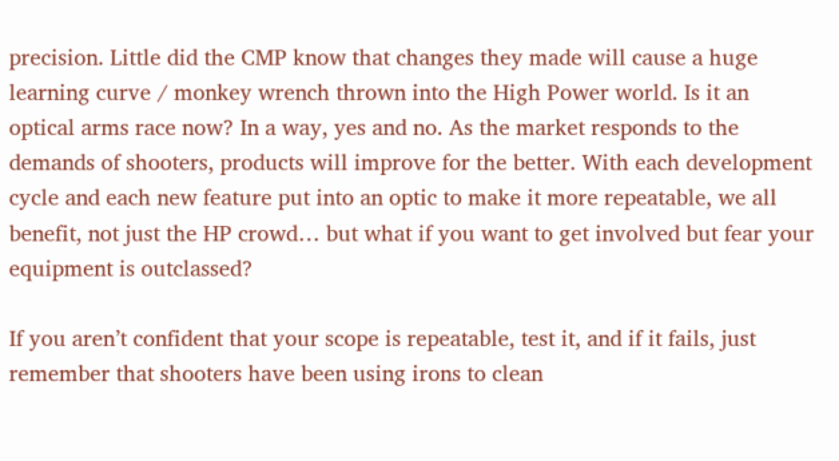precision. Little did the CMP know that changes they made will cause a huge learning curve / monkey wrench thrown into the High Power world. Is it an optical arms race now? In a way, yes and no. As the market responds to the demands of shooters, products will improve for the better. With each development cycle and each new feature put into an optic to make it more repeatable, we all benefit, not just the HP crowd… but what if you want to get involved but fear your equipment is outclassed?

If you aren’t confident that your scope is repeatable, test it, and if it fails, just remember that shooters have been using irons to clean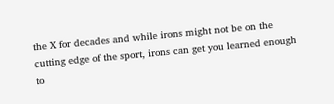the X for decades and while irons might not be on the cutting edge of the sport, irons can get you learned enough to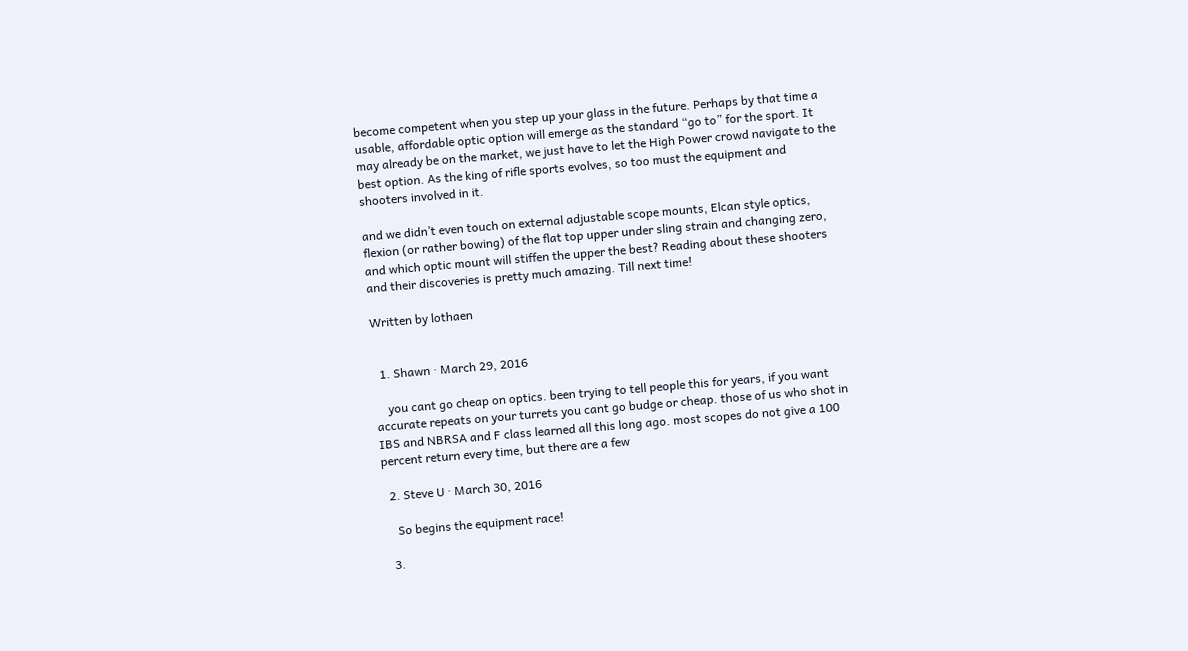become competent when you step up your glass in the future. Perhaps by that time a usable, affordable optic option will emerge as the standard “go to” for the sport. It may already be on the market, we just have to let the High Power crowd navigate to the best option. As the king of rifle sports evolves, so too must the equipment and shooters involved in it.

and we didn’t even touch on external adjustable scope mounts, Elcan style optics, flexion (or rather bowing) of the flat top upper under sling strain and changing zero, and which optic mount will stiffen the upper the best? Reading about these shooters and their discoveries is pretty much amazing. Till next time!

Written by lothaen


  1. Shawn · March 29, 2016

    you cant go cheap on optics. been trying to tell people this for years, if you want accurate repeats on your turrets you cant go budge or cheap. those of us who shot in IBS and NBRSA and F class learned all this long ago. most scopes do not give a 100 percent return every time, but there are a few

  2. Steve U · March 30, 2016

    So begins the equipment race!

  3.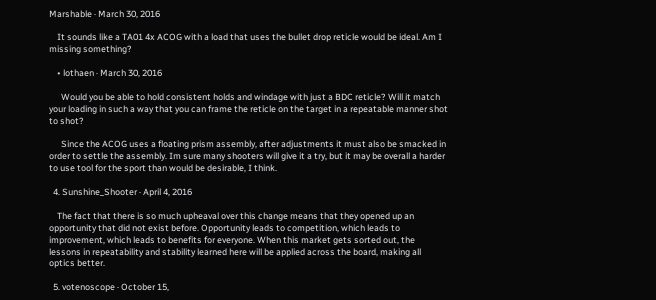Marshable · March 30, 2016

    It sounds like a TA01 4x ACOG with a load that uses the bullet drop reticle would be ideal. Am I missing something?

    • lothaen · March 30, 2016

      Would you be able to hold consistent holds and windage with just a BDC reticle? Will it match your loading in such a way that you can frame the reticle on the target in a repeatable manner shot to shot?

      Since the ACOG uses a floating prism assembly, after adjustments it must also be smacked in order to settle the assembly. Im sure many shooters will give it a try, but it may be overall a harder to use tool for the sport than would be desirable, I think.

  4. Sunshine_Shooter · April 4, 2016

    The fact that there is so much upheaval over this change means that they opened up an opportunity that did not exist before. Opportunity leads to competition, which leads to improvement, which leads to benefits for everyone. When this market gets sorted out, the lessons in repeatability and stability learned here will be applied across the board, making all optics better.

  5. votenoscope · October 15,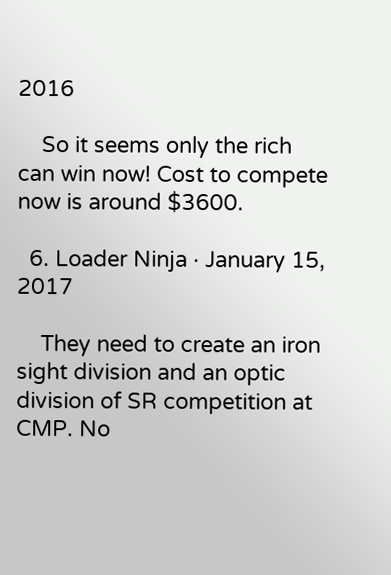2016

    So it seems only the rich can win now! Cost to compete now is around $3600.

  6. Loader Ninja · January 15, 2017

    They need to create an iron sight division and an optic division of SR competition at CMP. No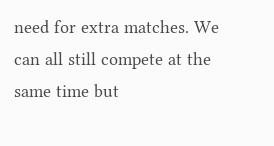need for extra matches. We can all still compete at the same time but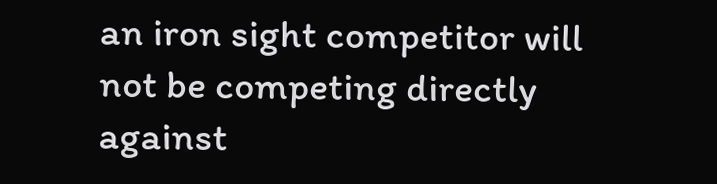an iron sight competitor will not be competing directly against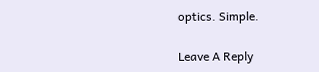optics. Simple.

Leave A Reply